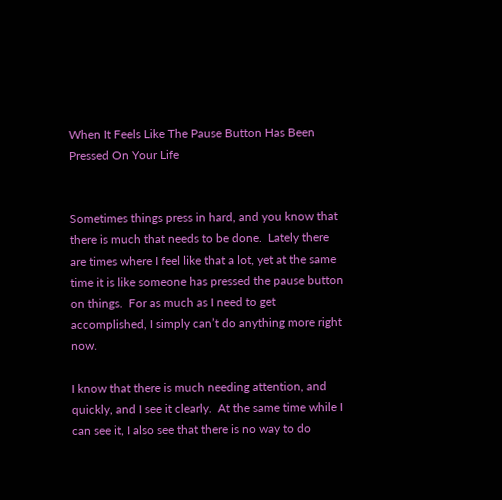When It Feels Like The Pause Button Has Been Pressed On Your Life


Sometimes things press in hard, and you know that there is much that needs to be done.  Lately there are times where I feel like that a lot, yet at the same time it is like someone has pressed the pause button on things.  For as much as I need to get accomplished, I simply can’t do anything more right now.

I know that there is much needing attention, and quickly, and I see it clearly.  At the same time while I can see it, I also see that there is no way to do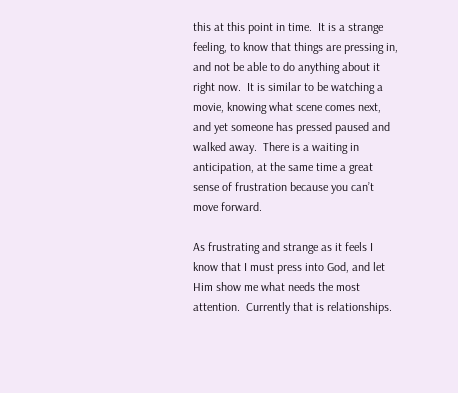this at this point in time.  It is a strange feeling, to know that things are pressing in, and not be able to do anything about it right now.  It is similar to be watching a movie, knowing what scene comes next, and yet someone has pressed paused and walked away.  There is a waiting in anticipation, at the same time a great sense of frustration because you can’t move forward.

As frustrating and strange as it feels I know that I must press into God, and let Him show me what needs the most attention.  Currently that is relationships.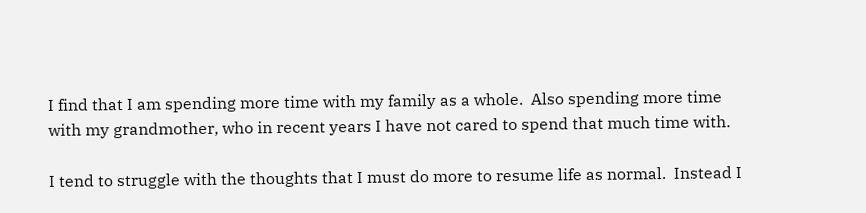I find that I am spending more time with my family as a whole.  Also spending more time with my grandmother, who in recent years I have not cared to spend that much time with.

I tend to struggle with the thoughts that I must do more to resume life as normal.  Instead I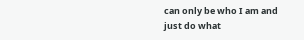can only be who I am and just do what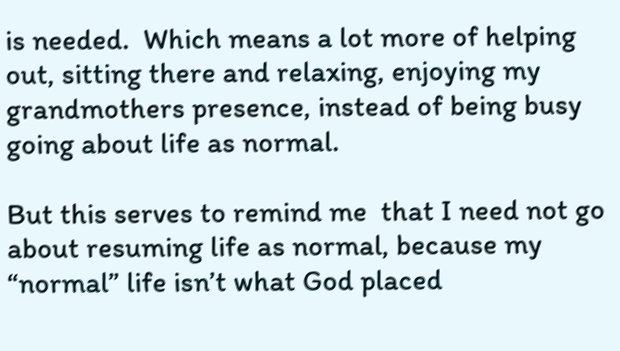is needed.  Which means a lot more of helping out, sitting there and relaxing, enjoying my grandmothers presence, instead of being busy going about life as normal.

But this serves to remind me  that I need not go about resuming life as normal, because my “normal” life isn’t what God placed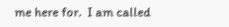me here for.  I am called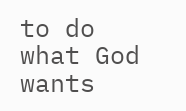to do what God wants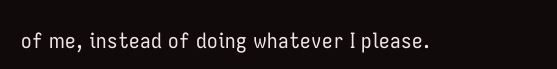of me, instead of doing whatever I please.